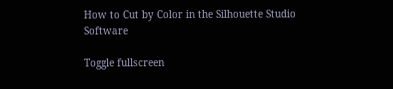How to Cut by Color in the Silhouette Studio Software

Toggle fullscreen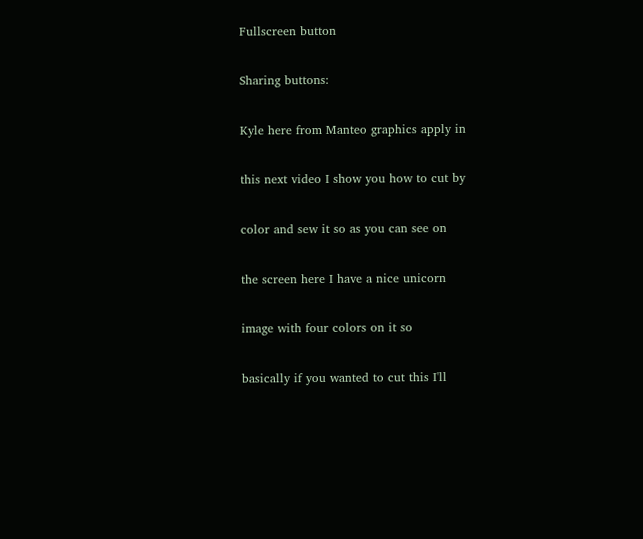Fullscreen button

Sharing buttons:

Kyle here from Manteo graphics apply in

this next video I show you how to cut by

color and sew it so as you can see on

the screen here I have a nice unicorn

image with four colors on it so

basically if you wanted to cut this I'll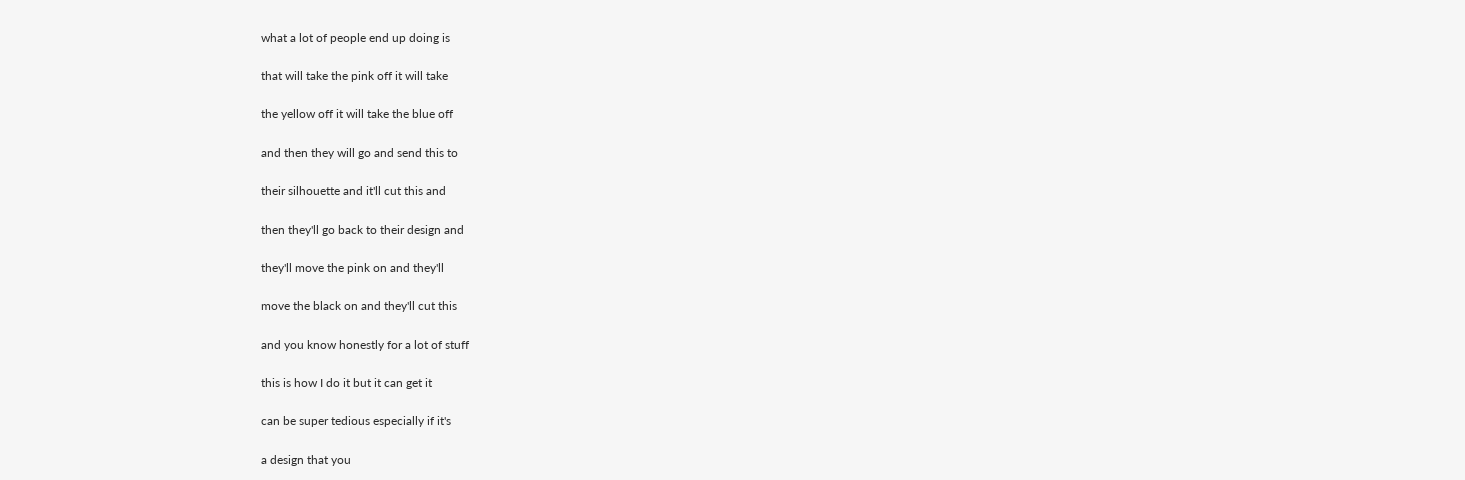what a lot of people end up doing is

that will take the pink off it will take

the yellow off it will take the blue off

and then they will go and send this to

their silhouette and it'll cut this and

then they'll go back to their design and

they'll move the pink on and they'll

move the black on and they'll cut this

and you know honestly for a lot of stuff

this is how I do it but it can get it

can be super tedious especially if it's

a design that you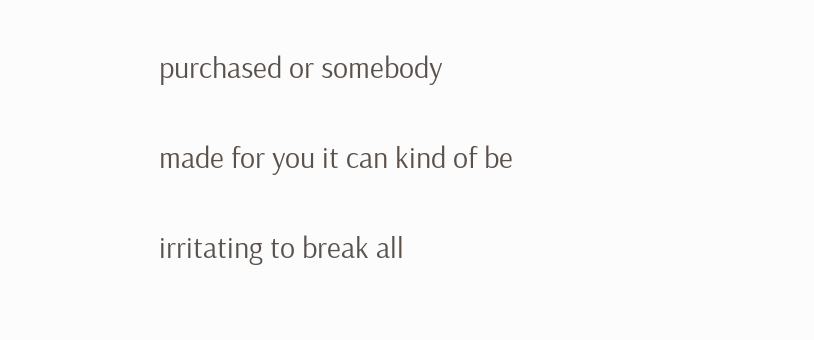purchased or somebody

made for you it can kind of be

irritating to break all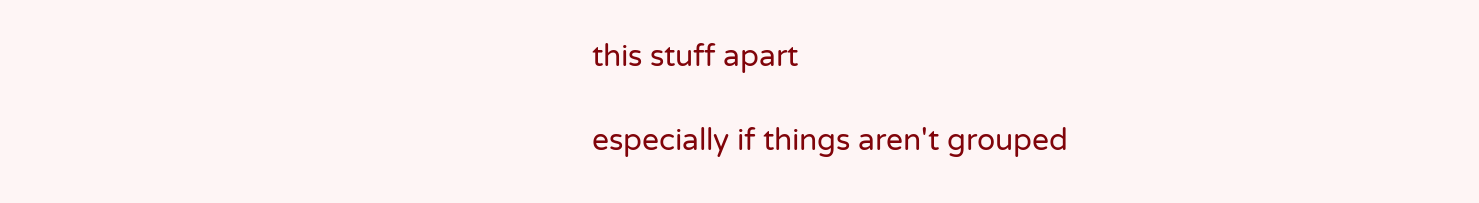this stuff apart

especially if things aren't grouped